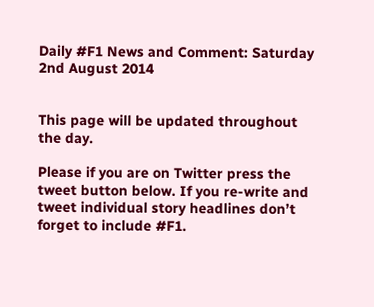Daily #F1 News and Comment: Saturday 2nd August 2014


This page will be updated throughout the day.

Please if you are on Twitter press the tweet button below. If you re-write and tweet individual story headlines don’t forget to include #F1.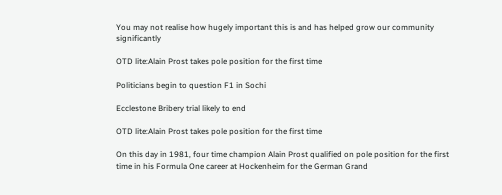You may not realise how hugely important this is and has helped grow our community significantly

OTD lite:Alain Prost takes pole position for the first time

Politicians begin to question F1 in Sochi

Ecclestone Bribery trial likely to end

OTD lite:Alain Prost takes pole position for the first time

On this day in 1981, four time champion Alain Prost qualified on pole position for the first time in his Formula One career at Hockenheim for the German Grand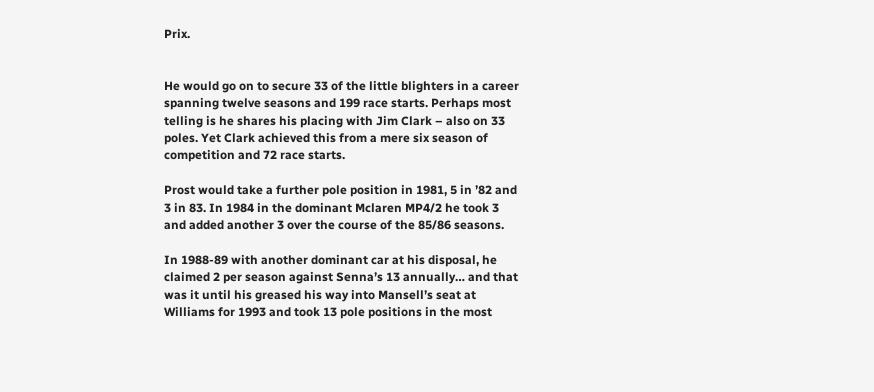Prix.


He would go on to secure 33 of the little blighters in a career spanning twelve seasons and 199 race starts. Perhaps most telling is he shares his placing with Jim Clark – also on 33 poles. Yet Clark achieved this from a mere six season of competition and 72 race starts.

Prost would take a further pole position in 1981, 5 in ’82 and 3 in 83. In 1984 in the dominant Mclaren MP4/2 he took 3 and added another 3 over the course of the 85/86 seasons.

In 1988-89 with another dominant car at his disposal, he claimed 2 per season against Senna’s 13 annually… and that was it until his greased his way into Mansell’s seat at Williams for 1993 and took 13 pole positions in the most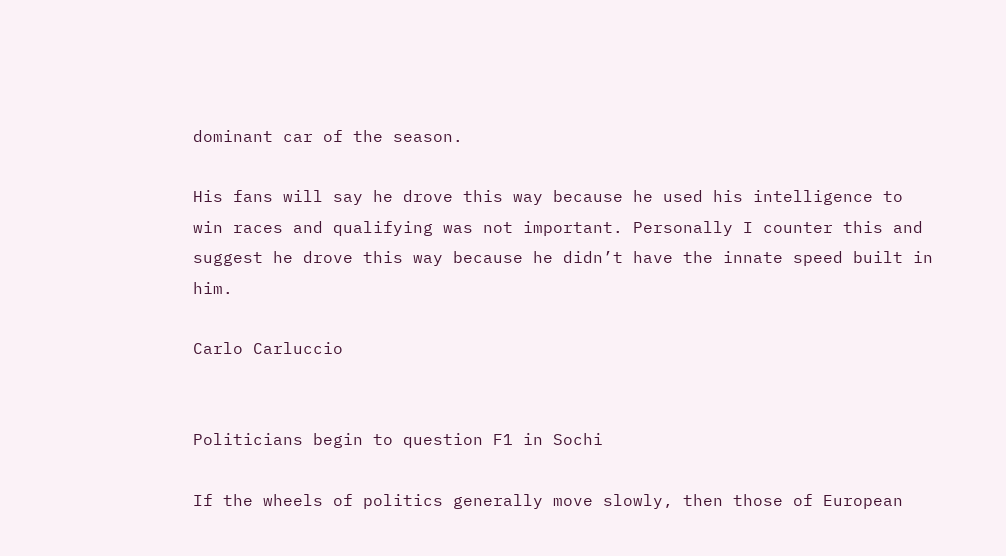dominant car of the season.

His fans will say he drove this way because he used his intelligence to win races and qualifying was not important. Personally I counter this and suggest he drove this way because he didn’t have the innate speed built in him.

Carlo Carluccio


Politicians begin to question F1 in Sochi

If the wheels of politics generally move slowly, then those of European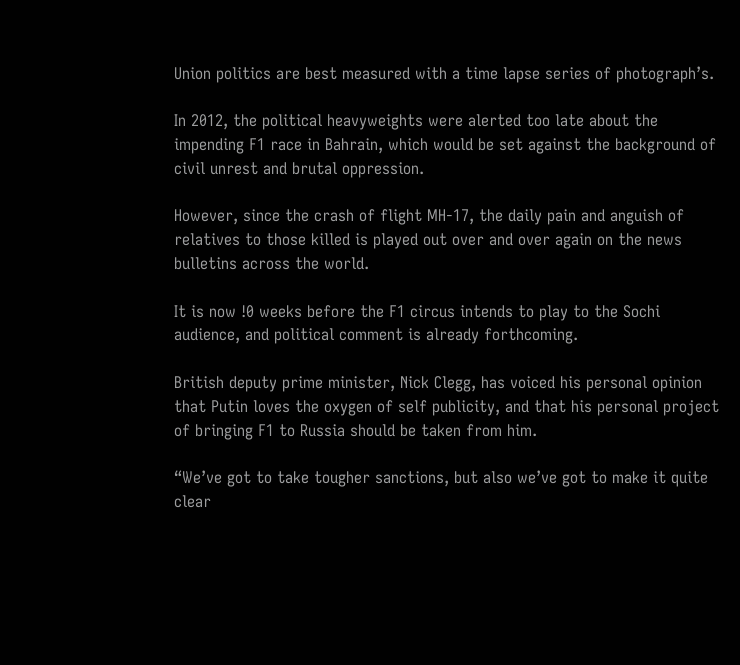Union politics are best measured with a time lapse series of photograph’s.

In 2012, the political heavyweights were alerted too late about the impending F1 race in Bahrain, which would be set against the background of civil unrest and brutal oppression.

However, since the crash of flight MH-17, the daily pain and anguish of relatives to those killed is played out over and over again on the news bulletins across the world.

It is now !0 weeks before the F1 circus intends to play to the Sochi audience, and political comment is already forthcoming.

British deputy prime minister, Nick Clegg, has voiced his personal opinion that Putin loves the oxygen of self publicity, and that his personal project of bringing F1 to Russia should be taken from him.

“We’ve got to take tougher sanctions, but also we’ve got to make it quite clear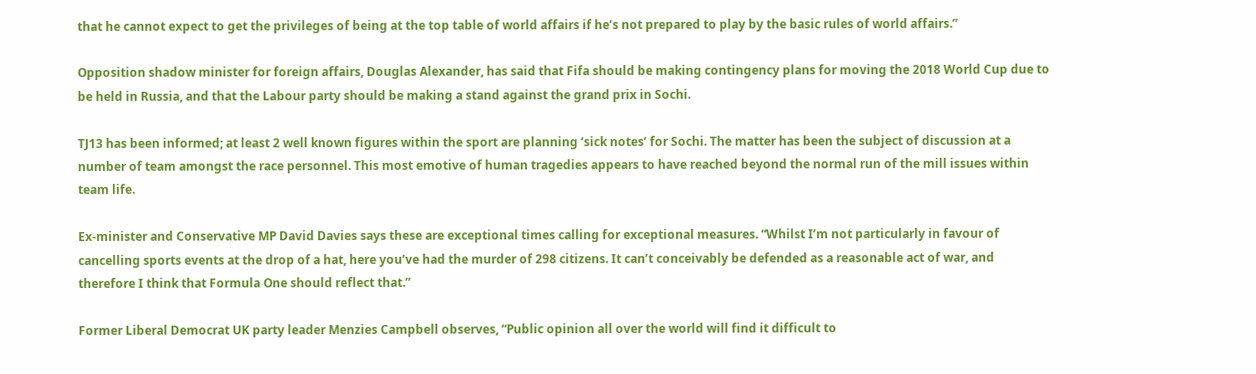that he cannot expect to get the privileges of being at the top table of world affairs if he’s not prepared to play by the basic rules of world affairs.”

Opposition shadow minister for foreign affairs, Douglas Alexander, has said that Fifa should be making contingency plans for moving the 2018 World Cup due to be held in Russia, and that the Labour party should be making a stand against the grand prix in Sochi.

TJ13 has been informed; at least 2 well known figures within the sport are planning ‘sick notes’ for Sochi. The matter has been the subject of discussion at a number of team amongst the race personnel. This most emotive of human tragedies appears to have reached beyond the normal run of the mill issues within team life.

Ex-minister and Conservative MP David Davies says these are exceptional times calling for exceptional measures. “Whilst I’m not particularly in favour of cancelling sports events at the drop of a hat, here you’ve had the murder of 298 citizens. It can’t conceivably be defended as a reasonable act of war, and therefore I think that Formula One should reflect that.”

Former Liberal Democrat UK party leader Menzies Campbell observes, “Public opinion all over the world will find it difficult to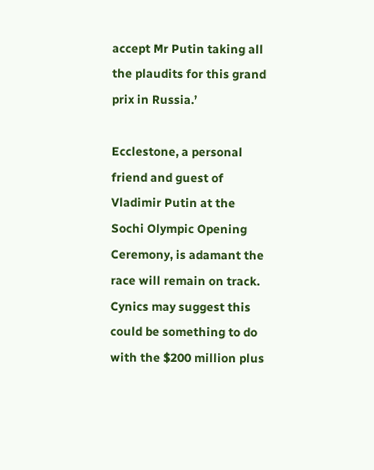accept Mr Putin taking all the plaudits for this grand prix in Russia.’

Ecclestone, a personal friend and guest of Vladimir Putin at the Sochi Olympic Opening Ceremony, is adamant the race will remain on track. Cynics may suggest this could be something to do with the $200 million plus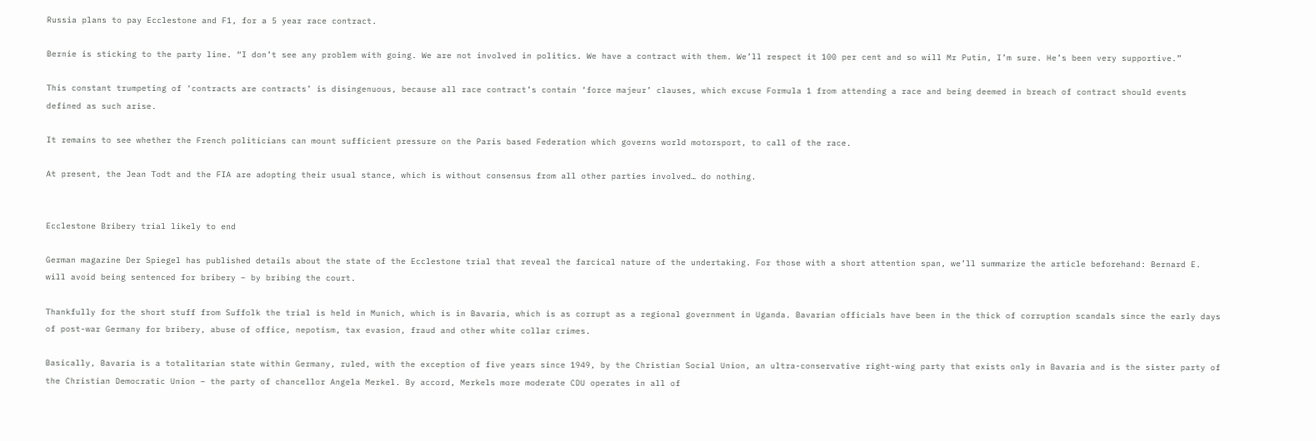Russia plans to pay Ecclestone and F1, for a 5 year race contract.

Bernie is sticking to the party line. “I don’t see any problem with going. We are not involved in politics. We have a contract with them. We’ll respect it 100 per cent and so will Mr Putin, I’m sure. He’s been very supportive.”

This constant trumpeting of ‘contracts are contracts’ is disingenuous, because all race contract’s contain ‘force majeur’ clauses, which excuse Formula 1 from attending a race and being deemed in breach of contract should events defined as such arise.

It remains to see whether the French politicians can mount sufficient pressure on the Paris based Federation which governs world motorsport, to call of the race.

At present, the Jean Todt and the FIA are adopting their usual stance, which is without consensus from all other parties involved… do nothing.


Ecclestone Bribery trial likely to end

German magazine Der Spiegel has published details about the state of the Ecclestone trial that reveal the farcical nature of the undertaking. For those with a short attention span, we’ll summarize the article beforehand: Bernard E. will avoid being sentenced for bribery – by bribing the court.

Thankfully for the short stuff from Suffolk the trial is held in Munich, which is in Bavaria, which is as corrupt as a regional government in Uganda. Bavarian officials have been in the thick of corruption scandals since the early days of post-war Germany for bribery, abuse of office, nepotism, tax evasion, fraud and other white collar crimes.

Basically, Bavaria is a totalitarian state within Germany, ruled, with the exception of five years since 1949, by the Christian Social Union, an ultra-conservative right-wing party that exists only in Bavaria and is the sister party of the Christian Democratic Union – the party of chancellor Angela Merkel. By accord, Merkels more moderate CDU operates in all of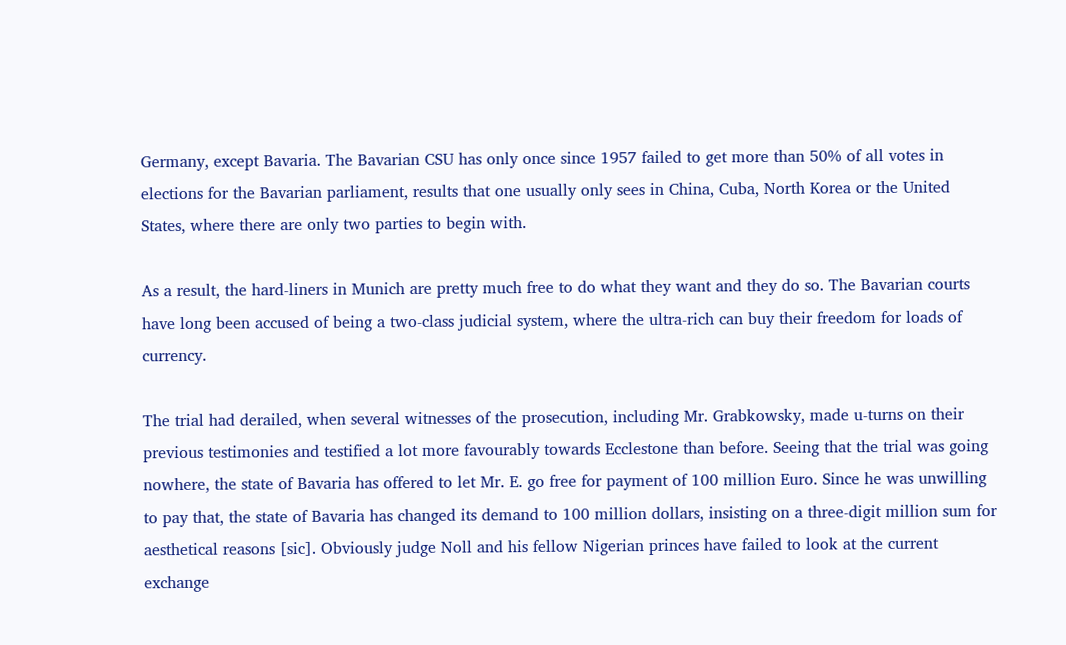Germany, except Bavaria. The Bavarian CSU has only once since 1957 failed to get more than 50% of all votes in elections for the Bavarian parliament, results that one usually only sees in China, Cuba, North Korea or the United States, where there are only two parties to begin with.

As a result, the hard-liners in Munich are pretty much free to do what they want and they do so. The Bavarian courts have long been accused of being a two-class judicial system, where the ultra-rich can buy their freedom for loads of currency.

The trial had derailed, when several witnesses of the prosecution, including Mr. Grabkowsky, made u-turns on their previous testimonies and testified a lot more favourably towards Ecclestone than before. Seeing that the trial was going nowhere, the state of Bavaria has offered to let Mr. E. go free for payment of 100 million Euro. Since he was unwilling to pay that, the state of Bavaria has changed its demand to 100 million dollars, insisting on a three-digit million sum for aesthetical reasons [sic]. Obviously judge Noll and his fellow Nigerian princes have failed to look at the current exchange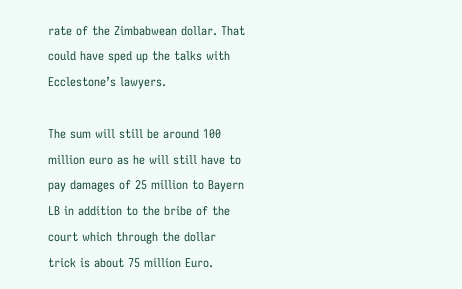rate of the Zimbabwean dollar. That could have sped up the talks with Ecclestone’s lawyers.

The sum will still be around 100 million euro as he will still have to pay damages of 25 million to Bayern LB in addition to the bribe of the court which through the dollar trick is about 75 million Euro.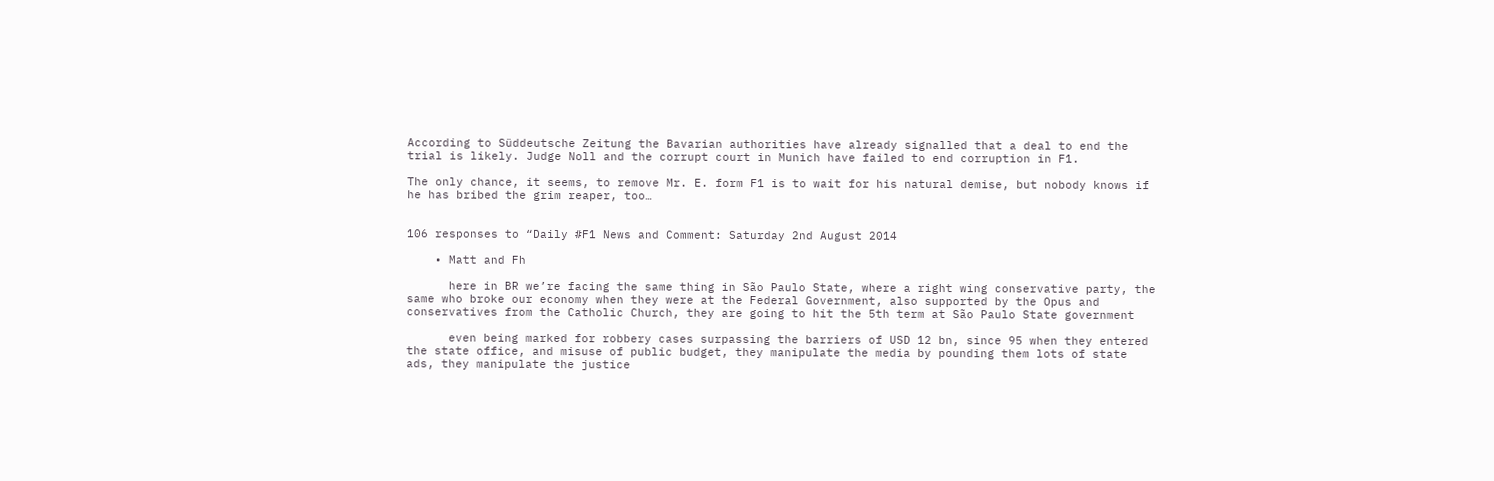According to Süddeutsche Zeitung the Bavarian authorities have already signalled that a deal to end the trial is likely. Judge Noll and the corrupt court in Munich have failed to end corruption in F1.

The only chance, it seems, to remove Mr. E. form F1 is to wait for his natural demise, but nobody knows if he has bribed the grim reaper, too…


106 responses to “Daily #F1 News and Comment: Saturday 2nd August 2014

    • Matt and Fh

      here in BR we’re facing the same thing in São Paulo State, where a right wing conservative party, the same who broke our economy when they were at the Federal Government, also supported by the Opus and conservatives from the Catholic Church, they are going to hit the 5th term at São Paulo State government

      even being marked for robbery cases surpassing the barriers of USD 12 bn, since 95 when they entered the state office, and misuse of public budget, they manipulate the media by pounding them lots of state ads, they manipulate the justice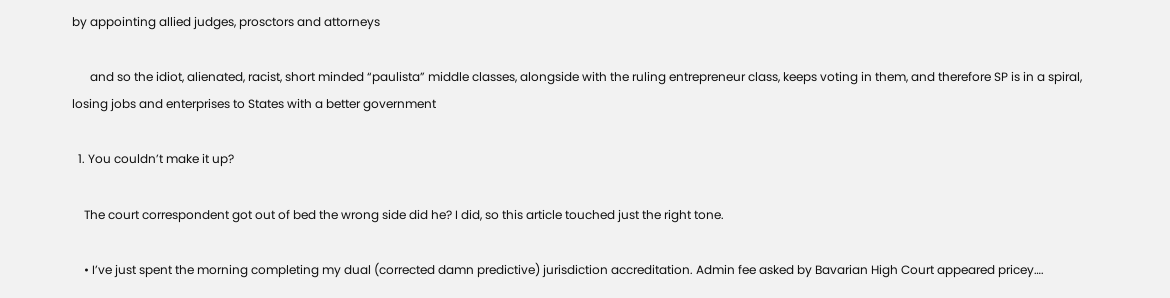by appointing allied judges, prosctors and attorneys

      and so the idiot, alienated, racist, short minded “paulista” middle classes, alongside with the ruling entrepreneur class, keeps voting in them, and therefore SP is in a spiral, losing jobs and enterprises to States with a better government

  1. You couldn’t make it up?

    The court correspondent got out of bed the wrong side did he? I did, so this article touched just the right tone.

    • I’ve just spent the morning completing my dual (corrected damn predictive) jurisdiction accreditation. Admin fee asked by Bavarian High Court appeared pricey….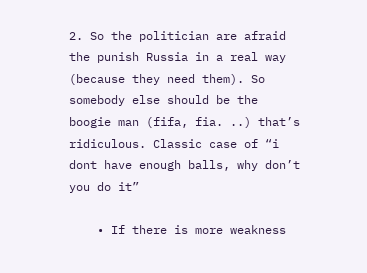2. So the politician are afraid the punish Russia in a real way (because they need them). So somebody else should be the boogie man (fifa, fia. ..) that’s ridiculous. Classic case of “i dont have enough balls, why don’t you do it”

    • If there is more weakness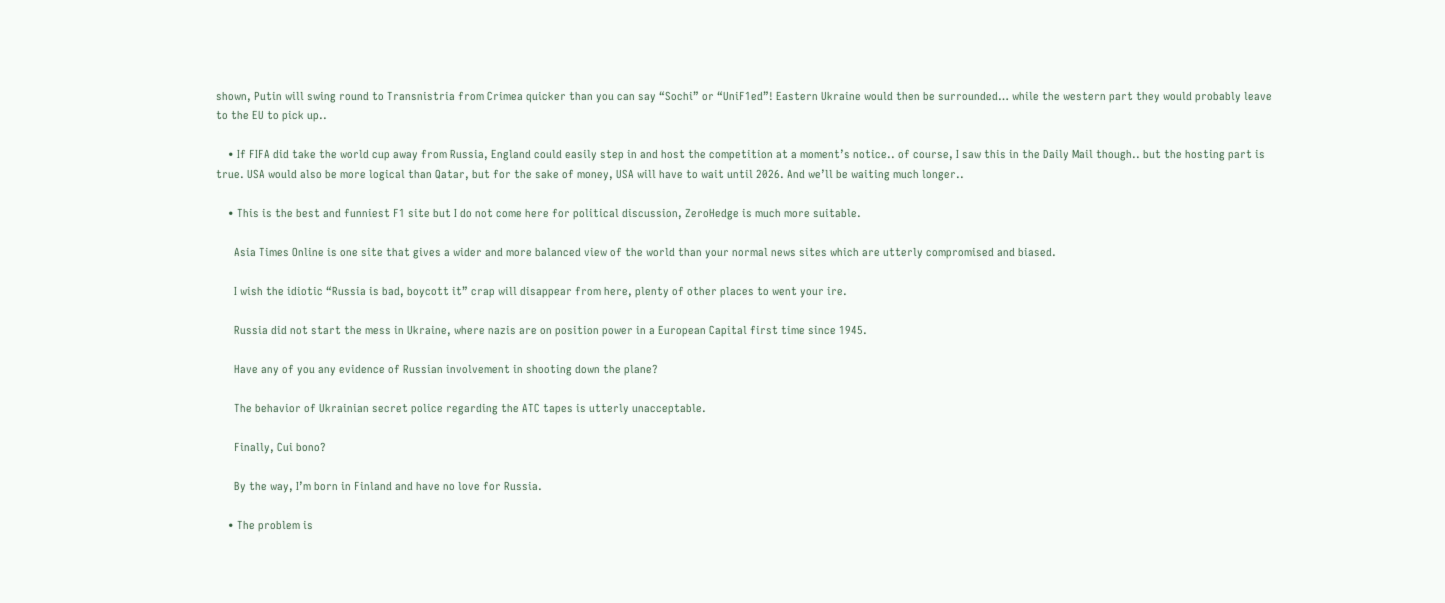shown, Putin will swing round to Transnistria from Crimea quicker than you can say “Sochi” or “UniF1ed”! Eastern Ukraine would then be surrounded… while the western part they would probably leave to the EU to pick up..

    • If FIFA did take the world cup away from Russia, England could easily step in and host the competition at a moment’s notice.. of course, I saw this in the Daily Mail though.. but the hosting part is true. USA would also be more logical than Qatar, but for the sake of money, USA will have to wait until 2026. And we’ll be waiting much longer..

    • This is the best and funniest F1 site but I do not come here for political discussion, ZeroHedge is much more suitable.

      Asia Times Online is one site that gives a wider and more balanced view of the world than your normal news sites which are utterly compromised and biased.

      I wish the idiotic “Russia is bad, boycott it” crap will disappear from here, plenty of other places to went your ire.

      Russia did not start the mess in Ukraine, where nazis are on position power in a European Capital first time since 1945.

      Have any of you any evidence of Russian involvement in shooting down the plane?

      The behavior of Ukrainian secret police regarding the ATC tapes is utterly unacceptable.

      Finally, Cui bono?

      By the way, I’m born in Finland and have no love for Russia.

    • The problem is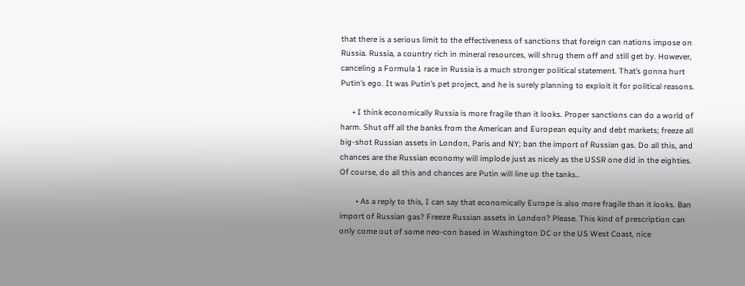that there is a serious limit to the effectiveness of sanctions that foreign can nations impose on Russia. Russia, a country rich in mineral resources, will shrug them off and still get by. However, canceling a Formula 1 race in Russia is a much stronger political statement. That’s gonna hurt Putin’s ego. It was Putin’s pet project, and he is surely planning to exploit it for political reasons.

      • I think economically Russia is more fragile than it looks. Proper sanctions can do a world of harm. Shut off all the banks from the American and European equity and debt markets; freeze all big-shot Russian assets in London, Paris and NY; ban the import of Russian gas. Do all this, and chances are the Russian economy will implode just as nicely as the USSR one did in the eighties. Of course, do all this and chances are Putin will line up the tanks..

        • As a reply to this, I can say that economically Europe is also more fragile than it looks. Ban import of Russian gas? Freeze Russian assets in London? Please. This kind of prescription can only come out of some neo-con based in Washington DC or the US West Coast, nice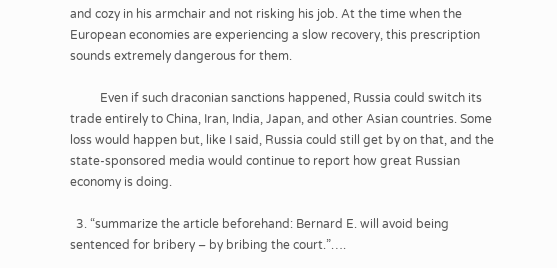and cozy in his armchair and not risking his job. At the time when the European economies are experiencing a slow recovery, this prescription sounds extremely dangerous for them.

          Even if such draconian sanctions happened, Russia could switch its trade entirely to China, Iran, India, Japan, and other Asian countries. Some loss would happen but, like I said, Russia could still get by on that, and the state-sponsored media would continue to report how great Russian economy is doing.

  3. “summarize the article beforehand: Bernard E. will avoid being sentenced for bribery – by bribing the court.”….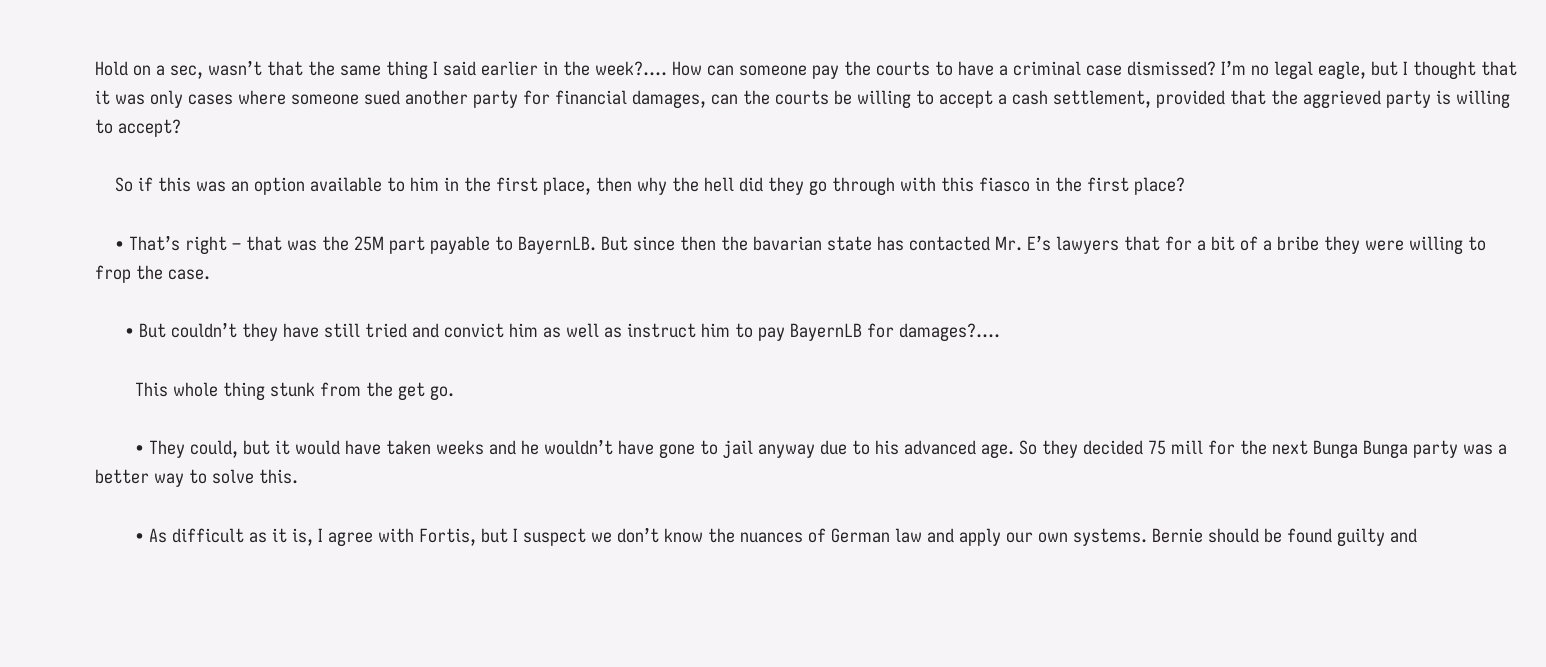Hold on a sec, wasn’t that the same thing I said earlier in the week?…. How can someone pay the courts to have a criminal case dismissed? I’m no legal eagle, but I thought that it was only cases where someone sued another party for financial damages, can the courts be willing to accept a cash settlement, provided that the aggrieved party is willing to accept?

    So if this was an option available to him in the first place, then why the hell did they go through with this fiasco in the first place?

    • That’s right – that was the 25M part payable to BayernLB. But since then the bavarian state has contacted Mr. E’s lawyers that for a bit of a bribe they were willing to frop the case.

      • But couldn’t they have still tried and convict him as well as instruct him to pay BayernLB for damages?….

        This whole thing stunk from the get go.

        • They could, but it would have taken weeks and he wouldn’t have gone to jail anyway due to his advanced age. So they decided 75 mill for the next Bunga Bunga party was a better way to solve this.

        • As difficult as it is, I agree with Fortis, but I suspect we don’t know the nuances of German law and apply our own systems. Bernie should be found guilty and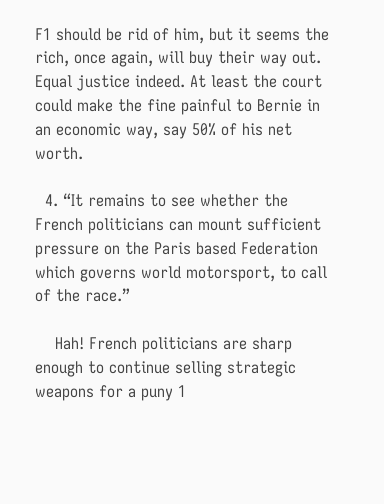F1 should be rid of him, but it seems the rich, once again, will buy their way out. Equal justice indeed. At least the court could make the fine painful to Bernie in an economic way, say 50% of his net worth.

  4. “It remains to see whether the French politicians can mount sufficient pressure on the Paris based Federation which governs world motorsport, to call of the race.”

    Hah! French politicians are sharp enough to continue selling strategic weapons for a puny 1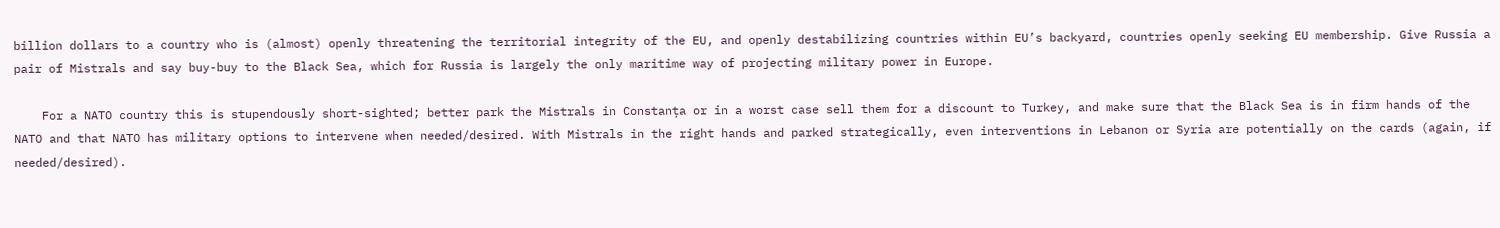billion dollars to a country who is (almost) openly threatening the territorial integrity of the EU, and openly destabilizing countries within EU’s backyard, countries openly seeking EU membership. Give Russia a pair of Mistrals and say buy-buy to the Black Sea, which for Russia is largely the only maritime way of projecting military power in Europe.

    For a NATO country this is stupendously short-sighted; better park the Mistrals in Constanța or in a worst case sell them for a discount to Turkey, and make sure that the Black Sea is in firm hands of the NATO and that NATO has military options to intervene when needed/desired. With Mistrals in the right hands and parked strategically, even interventions in Lebanon or Syria are potentially on the cards (again, if needed/desired).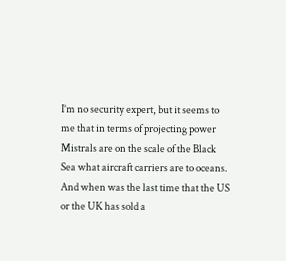I’m no security expert, but it seems to me that in terms of projecting power Mistrals are on the scale of the Black Sea what aircraft carriers are to oceans. And when was the last time that the US or the UK has sold a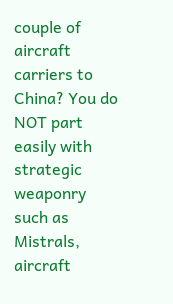couple of aircraft carriers to China? You do NOT part easily with strategic weaponry such as Mistrals, aircraft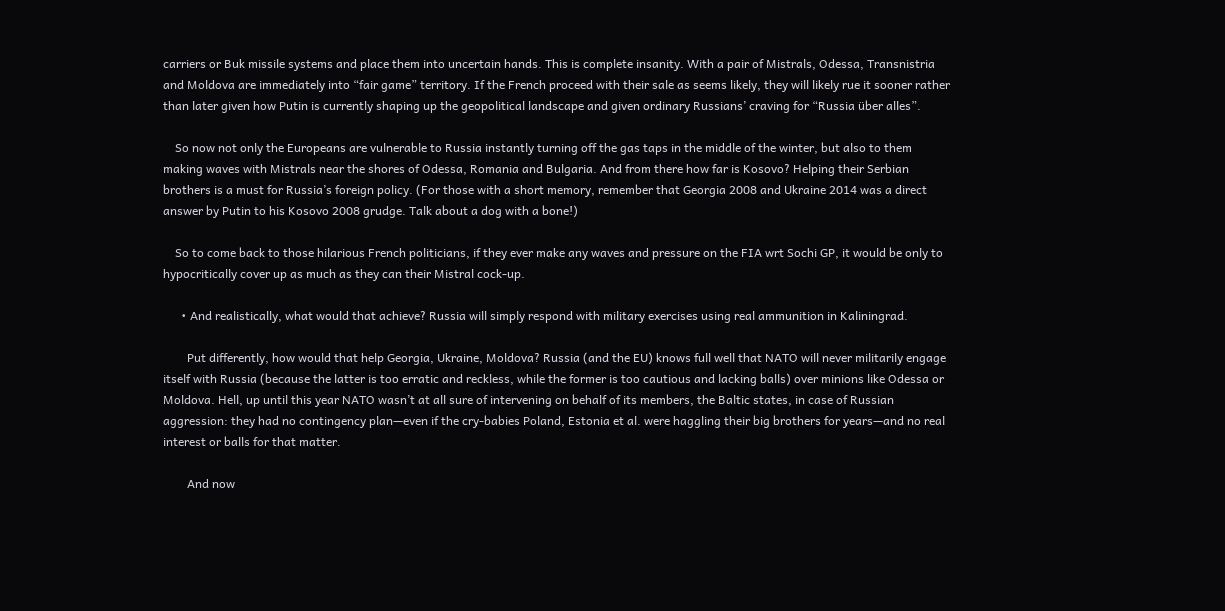carriers or Buk missile systems and place them into uncertain hands. This is complete insanity. With a pair of Mistrals, Odessa, Transnistria and Moldova are immediately into “fair game” territory. If the French proceed with their sale as seems likely, they will likely rue it sooner rather than later given how Putin is currently shaping up the geopolitical landscape and given ordinary Russians’ craving for “Russia über alles”.

    So now not only the Europeans are vulnerable to Russia instantly turning off the gas taps in the middle of the winter, but also to them making waves with Mistrals near the shores of Odessa, Romania and Bulgaria. And from there how far is Kosovo? Helping their Serbian brothers is a must for Russia’s foreign policy. (For those with a short memory, remember that Georgia 2008 and Ukraine 2014 was a direct answer by Putin to his Kosovo 2008 grudge. Talk about a dog with a bone!)

    So to come back to those hilarious French politicians, if they ever make any waves and pressure on the FIA wrt Sochi GP, it would be only to hypocritically cover up as much as they can their Mistral cock-up.

      • And realistically, what would that achieve? Russia will simply respond with military exercises using real ammunition in Kaliningrad.

        Put differently, how would that help Georgia, Ukraine, Moldova? Russia (and the EU) knows full well that NATO will never militarily engage itself with Russia (because the latter is too erratic and reckless, while the former is too cautious and lacking balls) over minions like Odessa or Moldova. Hell, up until this year NATO wasn’t at all sure of intervening on behalf of its members, the Baltic states, in case of Russian aggression: they had no contingency plan—even if the cry-babies Poland, Estonia et al. were haggling their big brothers for years—and no real interest or balls for that matter.

        And now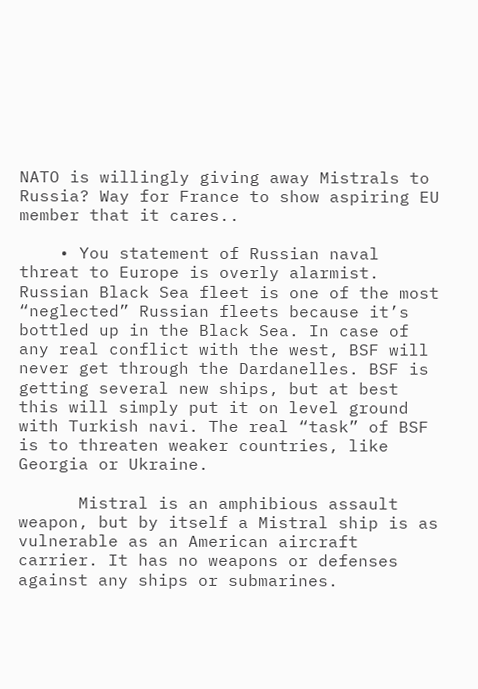NATO is willingly giving away Mistrals to Russia? Way for France to show aspiring EU member that it cares..

    • You statement of Russian naval threat to Europe is overly alarmist. Russian Black Sea fleet is one of the most “neglected” Russian fleets because it’s bottled up in the Black Sea. In case of any real conflict with the west, BSF will never get through the Dardanelles. BSF is getting several new ships, but at best this will simply put it on level ground with Turkish navi. The real “task” of BSF is to threaten weaker countries, like Georgia or Ukraine.

      Mistral is an amphibious assault weapon, but by itself a Mistral ship is as vulnerable as an American aircraft carrier. It has no weapons or defenses against any ships or submarines.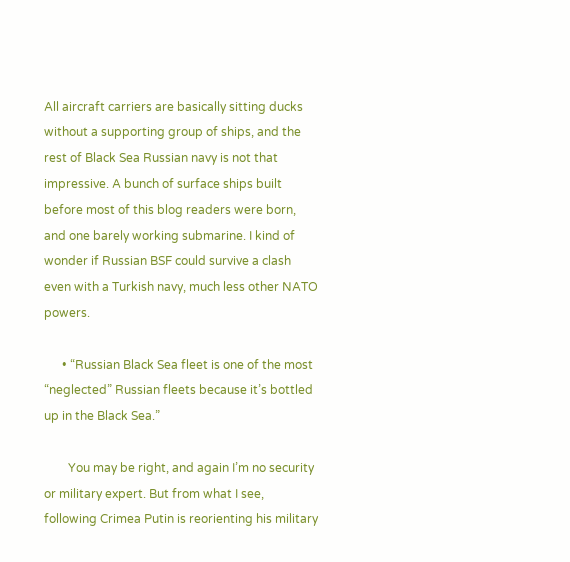All aircraft carriers are basically sitting ducks without a supporting group of ships, and the rest of Black Sea Russian navy is not that impressive. A bunch of surface ships built before most of this blog readers were born, and one barely working submarine. I kind of wonder if Russian BSF could survive a clash even with a Turkish navy, much less other NATO powers.

      • “Russian Black Sea fleet is one of the most “neglected” Russian fleets because it’s bottled up in the Black Sea.”

        You may be right, and again I’m no security or military expert. But from what I see, following Crimea Putin is reorienting his military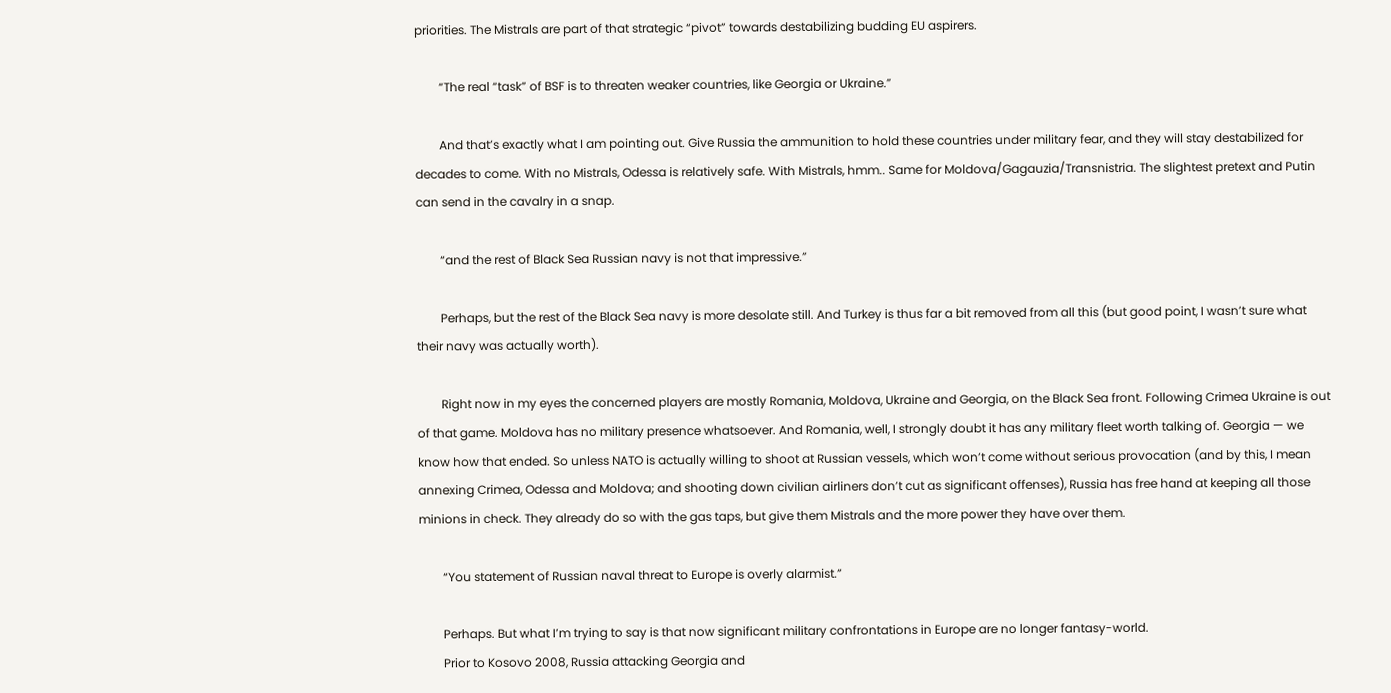priorities. The Mistrals are part of that strategic “pivot” towards destabilizing budding EU aspirers.

        “The real “task” of BSF is to threaten weaker countries, like Georgia or Ukraine.”

        And that’s exactly what I am pointing out. Give Russia the ammunition to hold these countries under military fear, and they will stay destabilized for decades to come. With no Mistrals, Odessa is relatively safe. With Mistrals, hmm.. Same for Moldova/Gagauzia/Transnistria. The slightest pretext and Putin can send in the cavalry in a snap.

        “and the rest of Black Sea Russian navy is not that impressive.”

        Perhaps, but the rest of the Black Sea navy is more desolate still. And Turkey is thus far a bit removed from all this (but good point, I wasn’t sure what their navy was actually worth).

        Right now in my eyes the concerned players are mostly Romania, Moldova, Ukraine and Georgia, on the Black Sea front. Following Crimea Ukraine is out of that game. Moldova has no military presence whatsoever. And Romania, well, I strongly doubt it has any military fleet worth talking of. Georgia — we know how that ended. So unless NATO is actually willing to shoot at Russian vessels, which won’t come without serious provocation (and by this, I mean annexing Crimea, Odessa and Moldova; and shooting down civilian airliners don’t cut as significant offenses), Russia has free hand at keeping all those minions in check. They already do so with the gas taps, but give them Mistrals and the more power they have over them.

        “You statement of Russian naval threat to Europe is overly alarmist.”

        Perhaps. But what I’m trying to say is that now significant military confrontations in Europe are no longer fantasy-world.
        Prior to Kosovo 2008, Russia attacking Georgia and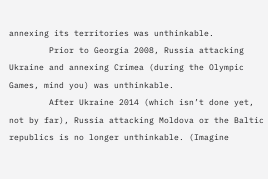annexing its territories was unthinkable.
        Prior to Georgia 2008, Russia attacking Ukraine and annexing Crimea (during the Olympic Games, mind you) was unthinkable.
        After Ukraine 2014 (which isn’t done yet, not by far), Russia attacking Moldova or the Baltic republics is no longer unthinkable. (Imagine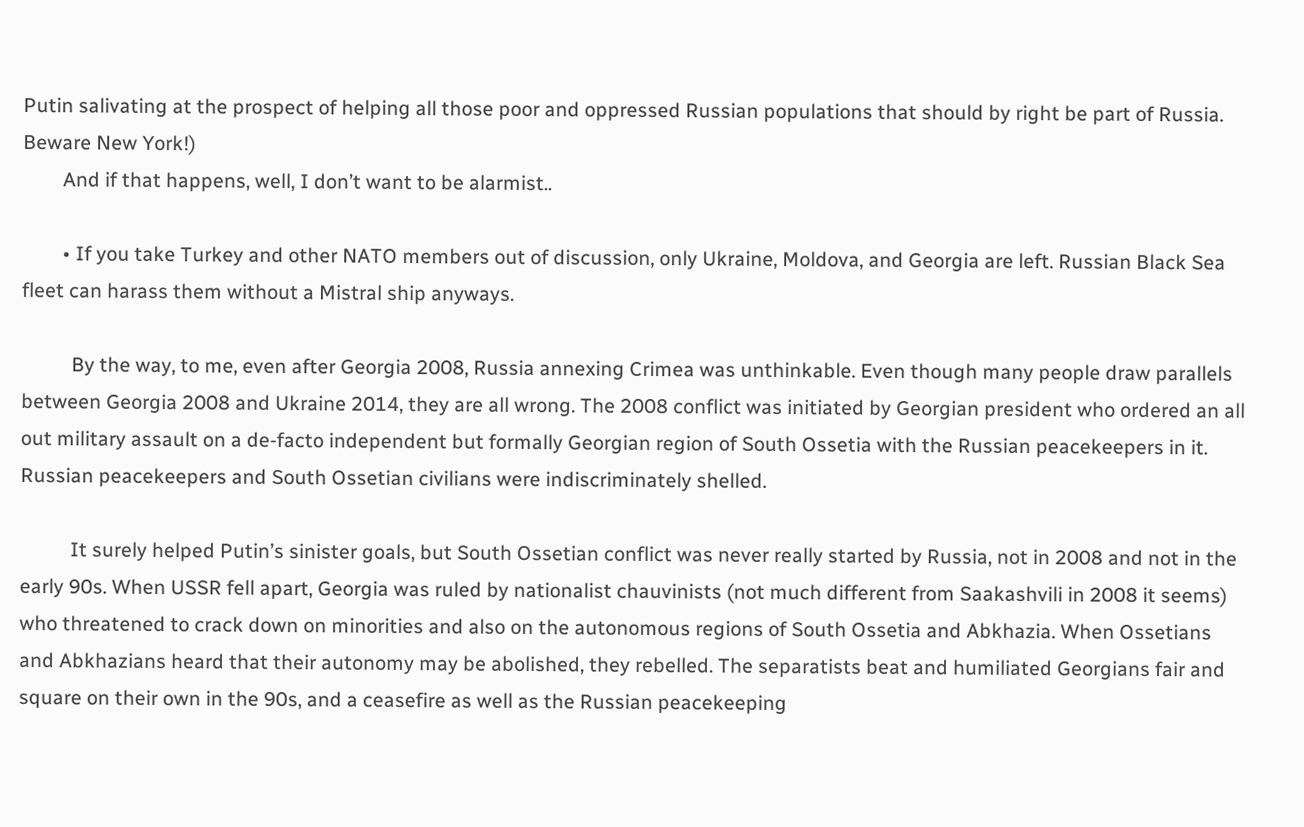Putin salivating at the prospect of helping all those poor and oppressed Russian populations that should by right be part of Russia. Beware New York!)
        And if that happens, well, I don’t want to be alarmist..

        • If you take Turkey and other NATO members out of discussion, only Ukraine, Moldova, and Georgia are left. Russian Black Sea fleet can harass them without a Mistral ship anyways.

          By the way, to me, even after Georgia 2008, Russia annexing Crimea was unthinkable. Even though many people draw parallels between Georgia 2008 and Ukraine 2014, they are all wrong. The 2008 conflict was initiated by Georgian president who ordered an all out military assault on a de-facto independent but formally Georgian region of South Ossetia with the Russian peacekeepers in it. Russian peacekeepers and South Ossetian civilians were indiscriminately shelled.

          It surely helped Putin’s sinister goals, but South Ossetian conflict was never really started by Russia, not in 2008 and not in the early 90s. When USSR fell apart, Georgia was ruled by nationalist chauvinists (not much different from Saakashvili in 2008 it seems) who threatened to crack down on minorities and also on the autonomous regions of South Ossetia and Abkhazia. When Ossetians and Abkhazians heard that their autonomy may be abolished, they rebelled. The separatists beat and humiliated Georgians fair and square on their own in the 90s, and a ceasefire as well as the Russian peacekeeping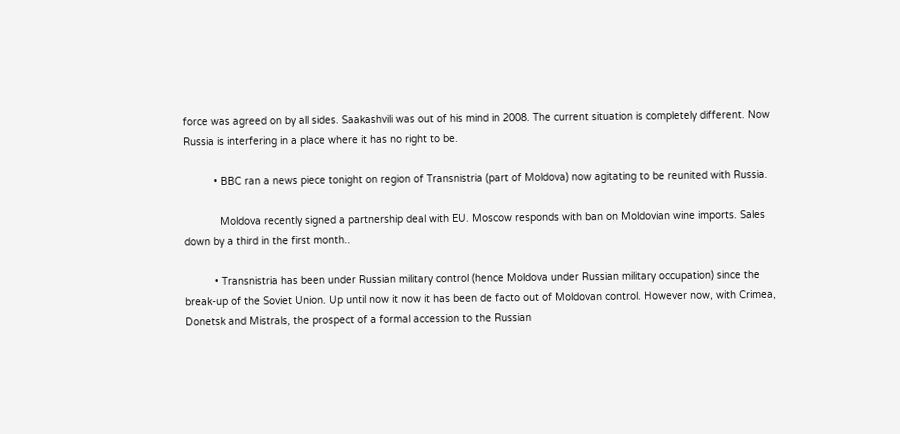force was agreed on by all sides. Saakashvili was out of his mind in 2008. The current situation is completely different. Now Russia is interfering in a place where it has no right to be.

          • BBC ran a news piece tonight on region of Transnistria (part of Moldova) now agitating to be reunited with Russia.

            Moldova recently signed a partnership deal with EU. Moscow responds with ban on Moldovian wine imports. Sales down by a third in the first month..

          • Transnistria has been under Russian military control (hence Moldova under Russian military occupation) since the break-up of the Soviet Union. Up until now it now it has been de facto out of Moldovan control. However now, with Crimea, Donetsk and Mistrals, the prospect of a formal accession to the Russian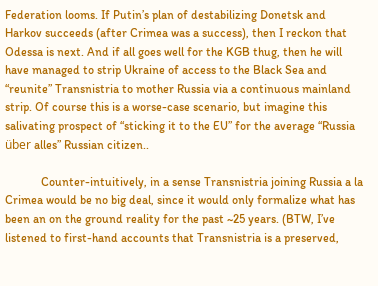Federation looms. If Putin’s plan of destabilizing Donetsk and Harkov succeeds (after Crimea was a success), then I reckon that Odessa is next. And if all goes well for the KGB thug, then he will have managed to strip Ukraine of access to the Black Sea and “reunite” Transnistria to mother Russia via a continuous mainland strip. Of course this is a worse-case scenario, but imagine this salivating prospect of “sticking it to the EU” for the average “Russia über alles” Russian citizen..

            Counter-intuitively, in a sense Transnistria joining Russia a la Crimea would be no big deal, since it would only formalize what has been an on the ground reality for the past ~25 years. (BTW, I’ve listened to first-hand accounts that Transnistria is a preserved,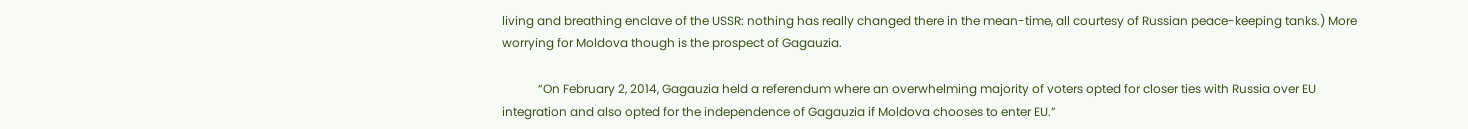living and breathing enclave of the USSR: nothing has really changed there in the mean-time, all courtesy of Russian peace-keeping tanks.) More worrying for Moldova though is the prospect of Gagauzia.

            “On February 2, 2014, Gagauzia held a referendum where an overwhelming majority of voters opted for closer ties with Russia over EU integration and also opted for the independence of Gagauzia if Moldova chooses to enter EU.”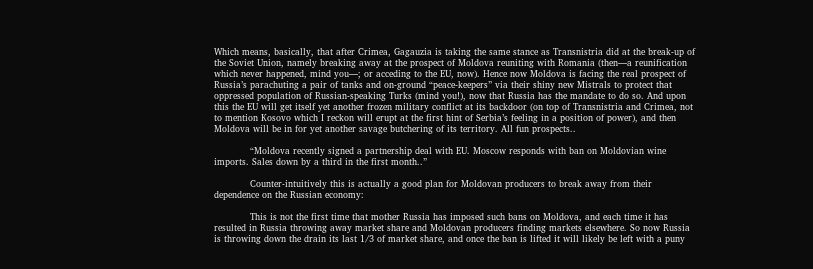Which means, basically, that after Crimea, Gagauzia is taking the same stance as Transnistria did at the break-up of the Soviet Union, namely breaking away at the prospect of Moldova reuniting with Romania (then—a reunification which never happened, mind you—; or acceding to the EU, now). Hence now Moldova is facing the real prospect of Russia’s parachuting a pair of tanks and on-ground “peace-keepers” via their shiny new Mistrals to protect that oppressed population of Russian-speaking Turks (mind you!), now that Russia has the mandate to do so. And upon this the EU will get itself yet another frozen military conflict at its backdoor (on top of Transnistria and Crimea, not to mention Kosovo which I reckon will erupt at the first hint of Serbia’s feeling in a position of power), and then Moldova will be in for yet another savage butchering of its territory. All fun prospects..

            “Moldova recently signed a partnership deal with EU. Moscow responds with ban on Moldovian wine imports. Sales down by a third in the first month..”

            Counter-intuitively this is actually a good plan for Moldovan producers to break away from their dependence on the Russian economy:

            This is not the first time that mother Russia has imposed such bans on Moldova, and each time it has resulted in Russia throwing away market share and Moldovan producers finding markets elsewhere. So now Russia is throwing down the drain its last 1/3 of market share, and once the ban is lifted it will likely be left with a puny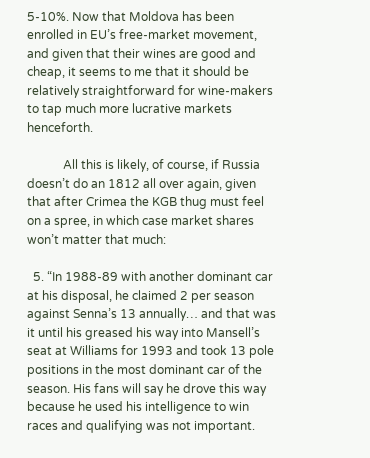5-10%. Now that Moldova has been enrolled in EU’s free-market movement, and given that their wines are good and cheap, it seems to me that it should be relatively straightforward for wine-makers to tap much more lucrative markets henceforth.

            All this is likely, of course, if Russia doesn’t do an 1812 all over again, given that after Crimea the KGB thug must feel on a spree, in which case market shares won’t matter that much:

  5. “In 1988-89 with another dominant car at his disposal, he claimed 2 per season against Senna’s 13 annually… and that was it until his greased his way into Mansell’s seat at Williams for 1993 and took 13 pole positions in the most dominant car of the season. His fans will say he drove this way because he used his intelligence to win races and qualifying was not important.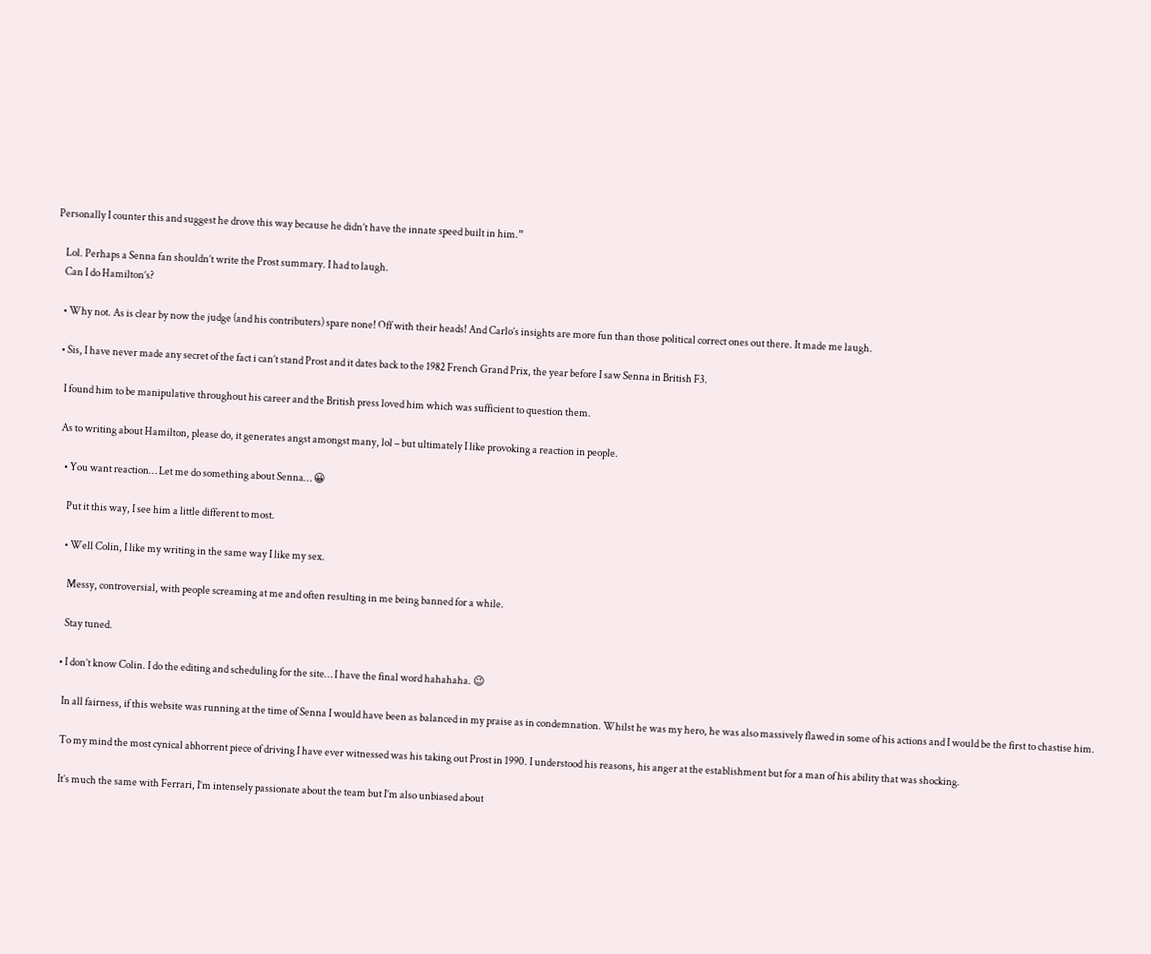Personally I counter this and suggest he drove this way because he didn’t have the innate speed built in him.”

    Lol. Perhaps a Senna fan shouldn’t write the Prost summary. I had to laugh.
    Can I do Hamilton’s?

    • Why not. As is clear by now the judge (and his contributers) spare none! Off with their heads! And Carlo’s insights are more fun than those political correct ones out there. It made me laugh.

    • Sis, I have never made any secret of the fact i can’t stand Prost and it dates back to the 1982 French Grand Prix, the year before I saw Senna in British F3.

      I found him to be manipulative throughout his career and the British press loved him which was sufficient to question them.

      As to writing about Hamilton, please do, it generates angst amongst many, lol – but ultimately I like provoking a reaction in people.

        • You want reaction… Let me do something about Senna… 😀

          Put it this way, I see him a little different to most.

          • Well Colin, I like my writing in the same way I like my sex.

            Messy, controversial, with people screaming at me and often resulting in me being banned for a while.

            Stay tuned.

          • I don’t know Colin. I do the editing and scheduling for the site… I have the final word hahahaha. 😉

            In all fairness, if this website was running at the time of Senna I would have been as balanced in my praise as in condemnation. Whilst he was my hero, he was also massively flawed in some of his actions and I would be the first to chastise him.

            To my mind the most cynical abhorrent piece of driving I have ever witnessed was his taking out Prost in 1990. I understood his reasons, his anger at the establishment but for a man of his ability that was shocking.

            It’s much the same with Ferrari, I’m intensely passionate about the team but I’m also unbiased about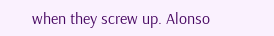when they screw up. Alonso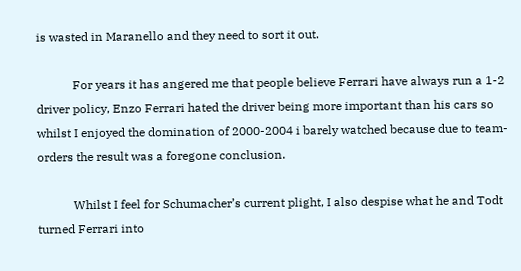is wasted in Maranello and they need to sort it out.

            For years it has angered me that people believe Ferrari have always run a 1-2 driver policy, Enzo Ferrari hated the driver being more important than his cars so whilst I enjoyed the domination of 2000-2004 i barely watched because due to team-orders the result was a foregone conclusion.

            Whilst I feel for Schumacher’s current plight, I also despise what he and Todt turned Ferrari into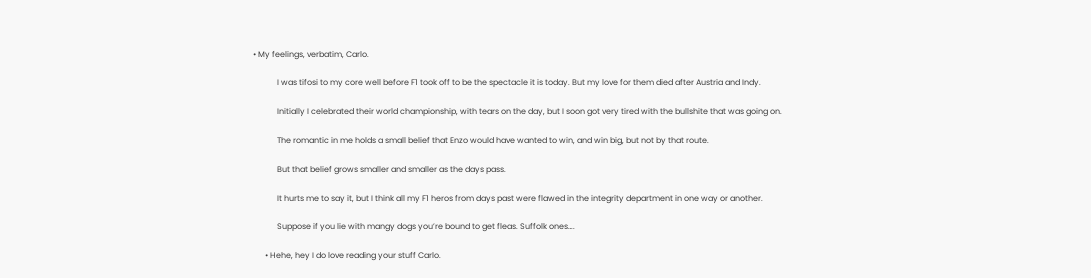• My feelings, verbatim, Carlo.

            I was tifosi to my core well before F1 took off to be the spectacle it is today. But my love for them died after Austria and Indy.

            Initially I celebrated their world championship, with tears on the day, but I soon got very tired with the bullshite that was going on.

            The romantic in me holds a small belief that Enzo would have wanted to win, and win big, but not by that route.

            But that belief grows smaller and smaller as the days pass.

            It hurts me to say it, but I think all my F1 heros from days past were flawed in the integrity department in one way or another.

            Suppose if you lie with mangy dogs you’re bound to get fleas. Suffolk ones….

      • Hehe, hey I do love reading your stuff Carlo.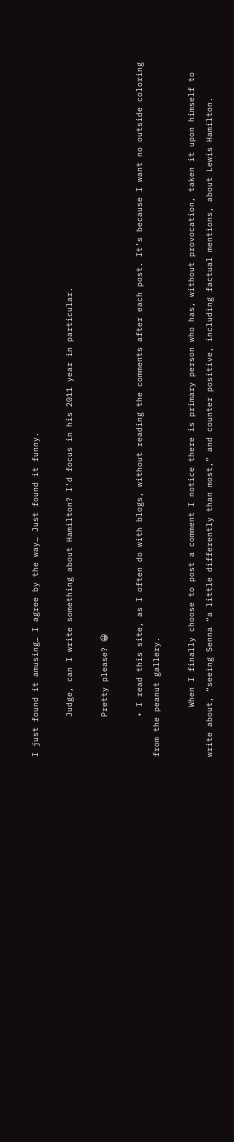I just found it amusing… I agree by the way… Just found it funny.

        Judge, can I write something about Hamilton? I’d focus in his 2011 year in particular.

        Pretty please? 😀

        • I read this site, as I often do with blogs, without reading the comments after each post. It’s because I want no outside coloring from the peanut gallery.

          When I finally choose to post a comment I notice there is primary person who has, without provocation, taken it upon himself to write about, “seeing Senna “a little differently than most,” and counter positive, including factual mentions, about Lewis Hamilton.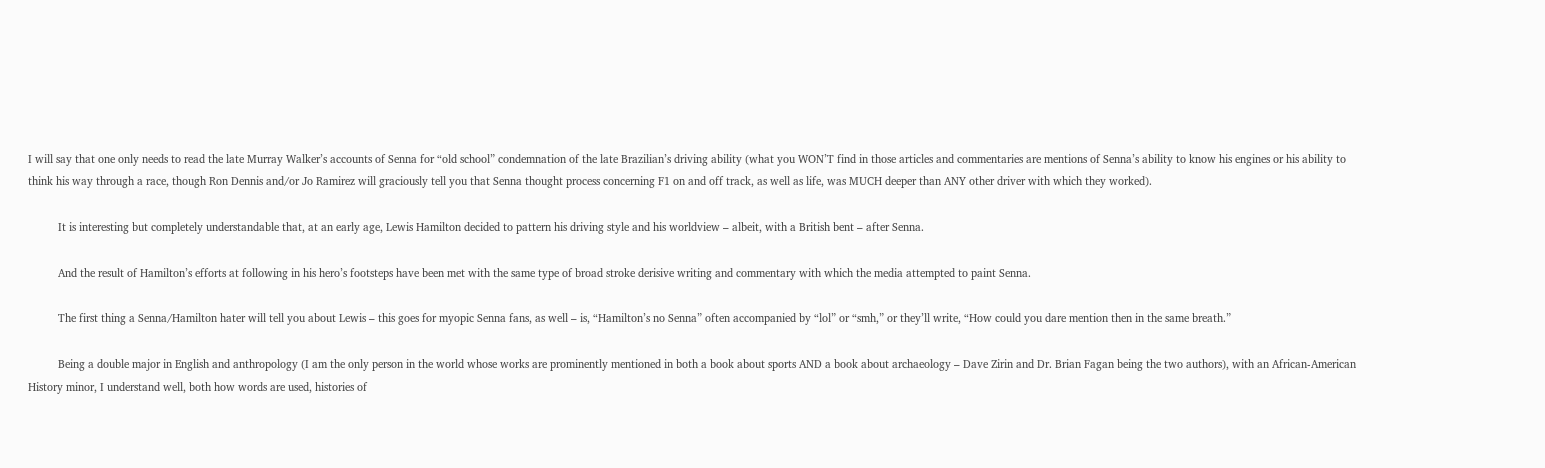I will say that one only needs to read the late Murray Walker’s accounts of Senna for “old school” condemnation of the late Brazilian’s driving ability (what you WON’T find in those articles and commentaries are mentions of Senna’s ability to know his engines or his ability to think his way through a race, though Ron Dennis and/or Jo Ramirez will graciously tell you that Senna thought process concerning F1 on and off track, as well as life, was MUCH deeper than ANY other driver with which they worked).

          It is interesting but completely understandable that, at an early age, Lewis Hamilton decided to pattern his driving style and his worldview – albeit, with a British bent – after Senna.

          And the result of Hamilton’s efforts at following in his hero’s footsteps have been met with the same type of broad stroke derisive writing and commentary with which the media attempted to paint Senna.

          The first thing a Senna/Hamilton hater will tell you about Lewis – this goes for myopic Senna fans, as well – is, “Hamilton’s no Senna” often accompanied by “lol” or “smh,” or they’ll write, “How could you dare mention then in the same breath.”

          Being a double major in English and anthropology (I am the only person in the world whose works are prominently mentioned in both a book about sports AND a book about archaeology – Dave Zirin and Dr. Brian Fagan being the two authors), with an African-American History minor, I understand well, both how words are used, histories of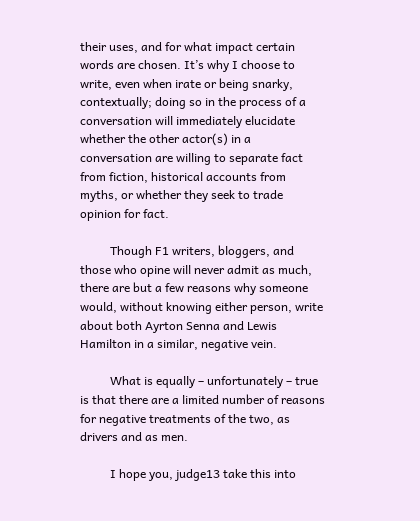their uses, and for what impact certain words are chosen. It’s why I choose to write, even when irate or being snarky, contextually; doing so in the process of a conversation will immediately elucidate whether the other actor(s) in a conversation are willing to separate fact from fiction, historical accounts from myths, or whether they seek to trade opinion for fact.

          Though F1 writers, bloggers, and those who opine will never admit as much, there are but a few reasons why someone would, without knowing either person, write about both Ayrton Senna and Lewis Hamilton in a similar, negative vein.

          What is equally – unfortunately – true is that there are a limited number of reasons for negative treatments of the two, as drivers and as men.

          I hope you, judge13 take this into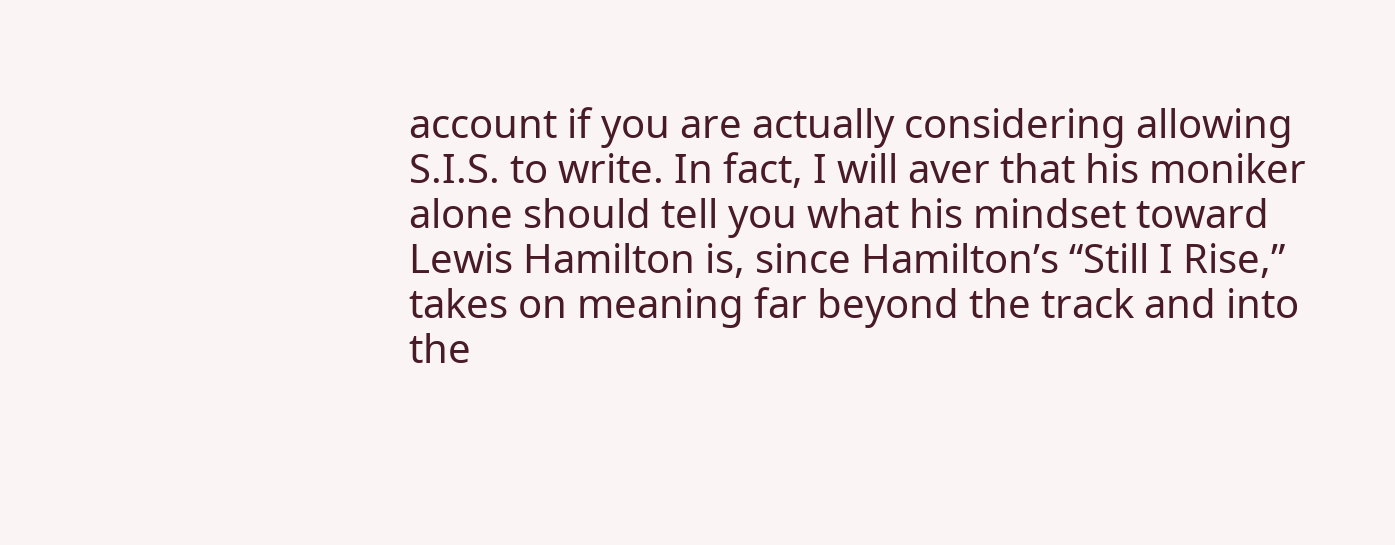account if you are actually considering allowing S.I.S. to write. In fact, I will aver that his moniker alone should tell you what his mindset toward Lewis Hamilton is, since Hamilton’s “Still I Rise,” takes on meaning far beyond the track and into the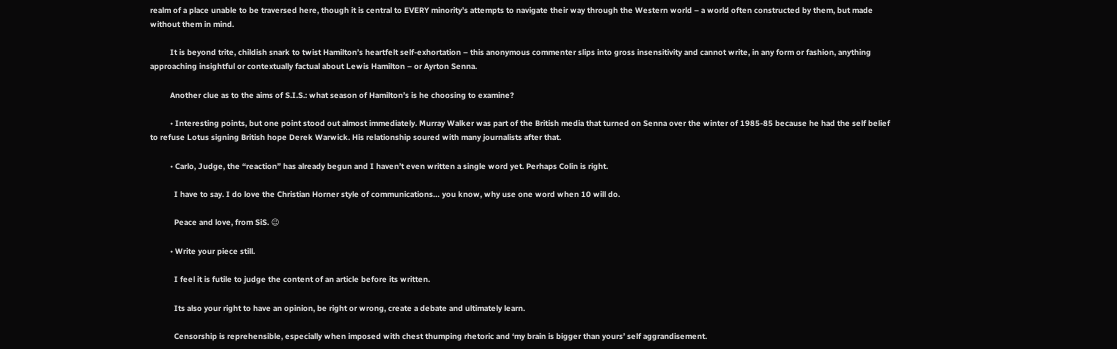realm of a place unable to be traversed here, though it is central to EVERY minority’s attempts to navigate their way through the Western world – a world often constructed by them, but made without them in mind.

          It is beyond trite, childish snark to twist Hamilton’s heartfelt self-exhortation – this anonymous commenter slips into gross insensitivity and cannot write, in any form or fashion, anything approaching insightful or contextually factual about Lewis Hamilton – or Ayrton Senna.

          Another clue as to the aims of S.I.S.: what season of Hamilton’s is he choosing to examine?

          • Interesting points, but one point stood out almost immediately. Murray Walker was part of the British media that turned on Senna over the winter of 1985-85 because he had the self belief to refuse Lotus signing British hope Derek Warwick. His relationship soured with many journalists after that.

          • Carlo, Judge, the “reaction” has already begun and I haven’t even written a single word yet. Perhaps Colin is right.

            I have to say. I do love the Christian Horner style of communications… you know, why use one word when 10 will do.

            Peace and love, from SiS. 😉

          • Write your piece still.

            I feel it is futile to judge the content of an article before its written.

            Its also your right to have an opinion, be right or wrong, create a debate and ultimately learn.

            Censorship is reprehensible, especially when imposed with chest thumping rhetoric and ‘my brain is bigger than yours’ self aggrandisement.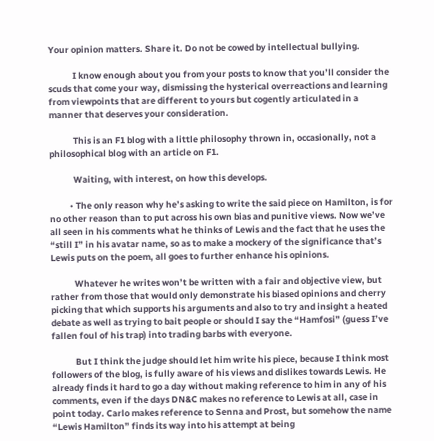Your opinion matters. Share it. Do not be cowed by intellectual bullying.

            I know enough about you from your posts to know that you’ll consider the scuds that come your way, dismissing the hysterical overreactions and learning from viewpoints that are different to yours but cogently articulated in a manner that deserves your consideration.

            This is an F1 blog with a little philosophy thrown in, occasionally, not a philosophical blog with an article on F1.

            Waiting, with interest, on how this develops.

          • The only reason why he’s asking to write the said piece on Hamilton, is for no other reason than to put across his own bias and punitive views. Now we’ve all seen in his comments what he thinks of Lewis and the fact that he uses the “still I” in his avatar name, so as to make a mockery of the significance that’s Lewis puts on the poem, all goes to further enhance his opinions.

            Whatever he writes won’t be written with a fair and objective view, but rather from those that would only demonstrate his biased opinions and cherry picking that which supports his arguments and also to try and insight a heated debate as well as trying to bait people or should I say the “Hamfosi” (guess I’ve fallen foul of his trap) into trading barbs with everyone.

            But I think the judge should let him write his piece, because I think most followers of the blog, is fully aware of his views and dislikes towards Lewis. He already finds it hard to go a day without making reference to him in any of his comments, even if the days DN&C makes no reference to Lewis at all, case in point today. Carlo makes reference to Senna and Prost, but somehow the name “Lewis Hamilton” finds its way into his attempt at being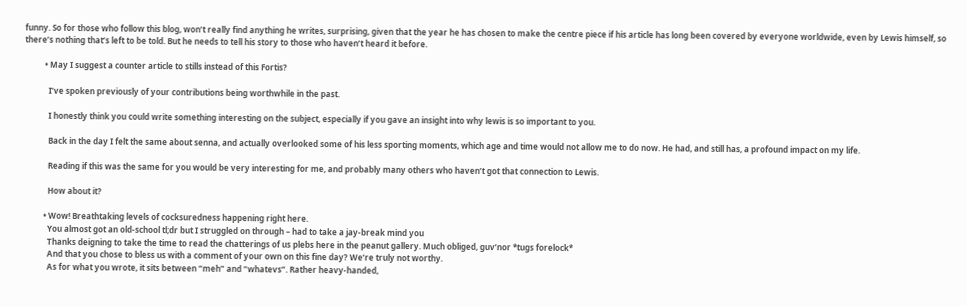funny. So for those who follow this blog, won’t really find anything he writes, surprising, given that the year he has chosen to make the centre piece if his article has long been covered by everyone worldwide, even by Lewis himself, so there’s nothing that’s left to be told. But he needs to tell his story to those who haven’t heard it before.

          • May I suggest a counter article to stills instead of this Fortis?

            I’ve spoken previously of your contributions being worthwhile in the past.

            I honestly think you could write something interesting on the subject, especially if you gave an insight into why lewis is so important to you.

            Back in the day I felt the same about senna, and actually overlooked some of his less sporting moments, which age and time would not allow me to do now. He had, and still has, a profound impact on my life.

            Reading if this was the same for you would be very interesting for me, and probably many others who haven’t got that connection to Lewis.

            How about it?

          • Wow! Breathtaking levels of cocksuredness happening right here.
            You almost got an old-school tl;dr but I struggled on through – had to take a jay-break mind you
            Thanks deigning to take the time to read the chatterings of us plebs here in the peanut gallery. Much obliged, guv’nor *tugs forelock*
            And that you chose to bless us with a comment of your own on this fine day? We’re truly not worthy.
            As for what you wrote, it sits between “meh” and “whatevs”. Rather heavy-handed,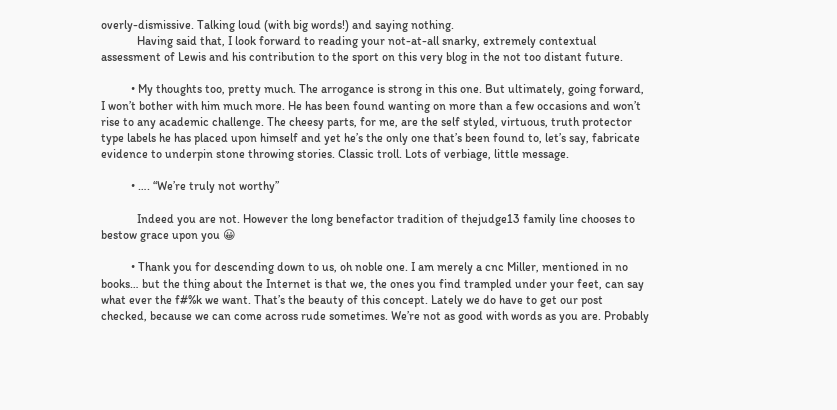overly-dismissive. Talking loud (with big words!) and saying nothing.
            Having said that, I look forward to reading your not-at-all snarky, extremely contextual assessment of Lewis and his contribution to the sport on this very blog in the not too distant future.

          • My thoughts too, pretty much. The arrogance is strong in this one. But ultimately, going forward, I won’t bother with him much more. He has been found wanting on more than a few occasions and won’t rise to any academic challenge. The cheesy parts, for me, are the self styled, virtuous, truth protector type labels he has placed upon himself and yet he’s the only one that’s been found to, let’s say, fabricate evidence to underpin stone throwing stories. Classic troll. Lots of verbiage, little message.

          • …. “We’re truly not worthy”

            Indeed you are not. However the long benefactor tradition of thejudge13 family line chooses to bestow grace upon you 😀

          • Thank you for descending down to us, oh noble one. I am merely a cnc Miller, mentioned in no books… but the thing about the Internet is that we, the ones you find trampled under your feet, can say what ever the f#%k we want. That’s the beauty of this concept. Lately we do have to get our post checked, because we can come across rude sometimes. We’re not as good with words as you are. Probably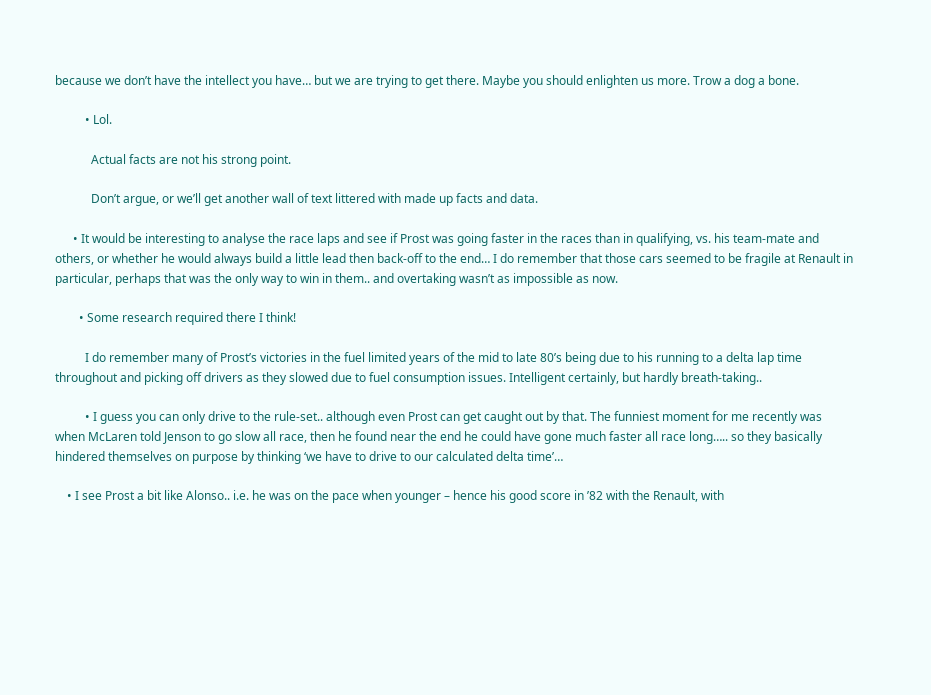because we don’t have the intellect you have… but we are trying to get there. Maybe you should enlighten us more. Trow a dog a bone.

          • Lol.

            Actual facts are not his strong point.

            Don’t argue, or we’ll get another wall of text littered with made up facts and data.

      • It would be interesting to analyse the race laps and see if Prost was going faster in the races than in qualifying, vs. his team-mate and others, or whether he would always build a little lead then back-off to the end… I do remember that those cars seemed to be fragile at Renault in particular, perhaps that was the only way to win in them.. and overtaking wasn’t as impossible as now.

        • Some research required there I think!

          I do remember many of Prost’s victories in the fuel limited years of the mid to late 80’s being due to his running to a delta lap time throughout and picking off drivers as they slowed due to fuel consumption issues. Intelligent certainly, but hardly breath-taking..

          • I guess you can only drive to the rule-set.. although even Prost can get caught out by that. The funniest moment for me recently was when McLaren told Jenson to go slow all race, then he found near the end he could have gone much faster all race long….. so they basically hindered themselves on purpose by thinking ‘we have to drive to our calculated delta time’…

    • I see Prost a bit like Alonso.. i.e. he was on the pace when younger – hence his good score in ’82 with the Renault, with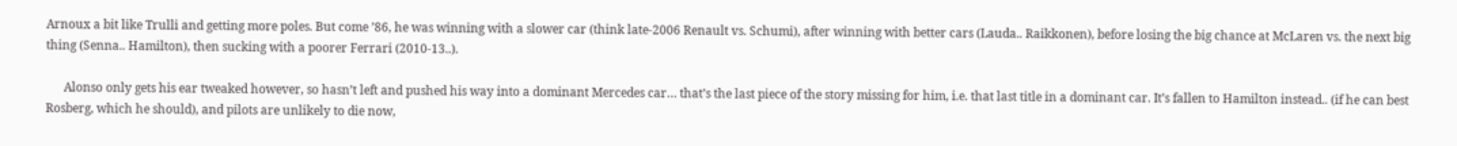Arnoux a bit like Trulli and getting more poles. But come ’86, he was winning with a slower car (think late-2006 Renault vs. Schumi), after winning with better cars (Lauda.. Raikkonen), before losing the big chance at McLaren vs. the next big thing (Senna.. Hamilton), then sucking with a poorer Ferrari (2010-13..).

      Alonso only gets his ear tweaked however, so hasn’t left and pushed his way into a dominant Mercedes car… that’s the last piece of the story missing for him, i.e. that last title in a dominant car. It’s fallen to Hamilton instead.. (if he can best Rosberg, which he should), and pilots are unlikely to die now,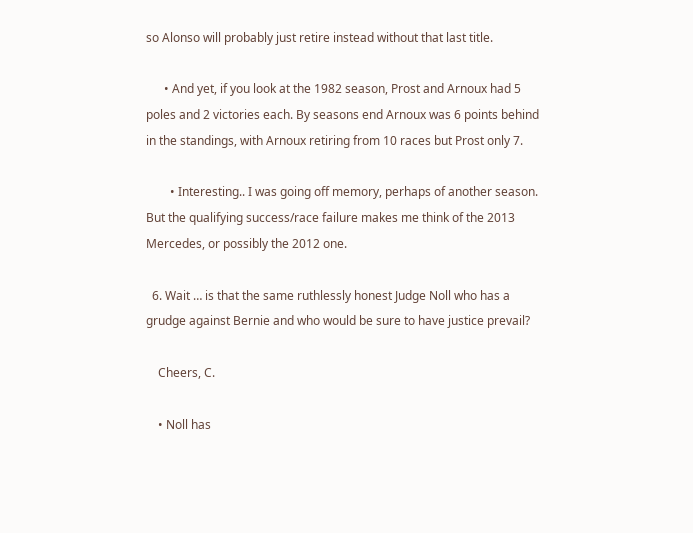so Alonso will probably just retire instead without that last title.

      • And yet, if you look at the 1982 season, Prost and Arnoux had 5 poles and 2 victories each. By seasons end Arnoux was 6 points behind in the standings, with Arnoux retiring from 10 races but Prost only 7.

        • Interesting.. I was going off memory, perhaps of another season. But the qualifying success/race failure makes me think of the 2013 Mercedes, or possibly the 2012 one.

  6. Wait … is that the same ruthlessly honest Judge Noll who has a grudge against Bernie and who would be sure to have justice prevail?

    Cheers, C.

    • Noll has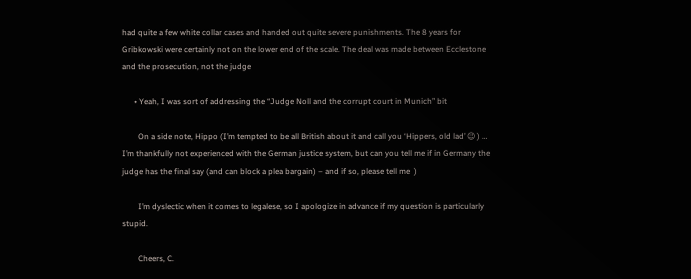had quite a few white collar cases and handed out quite severe punishments. The 8 years for Gribkowski were certainly not on the lower end of the scale. The deal was made between Ecclestone and the prosecution, not the judge

      • Yeah, I was sort of addressing the “Judge Noll and the corrupt court in Munich” bit

        On a side note, Hippo (I’m tempted to be all British about it and call you ‘Hippers, old lad’ 😉 ) … I’m thankfully not experienced with the German justice system, but can you tell me if in Germany the judge has the final say (and can block a plea bargain) – and if so, please tell me  )

        I’m dyslectic when it comes to legalese, so I apologize in advance if my question is particularly stupid.

        Cheers, C.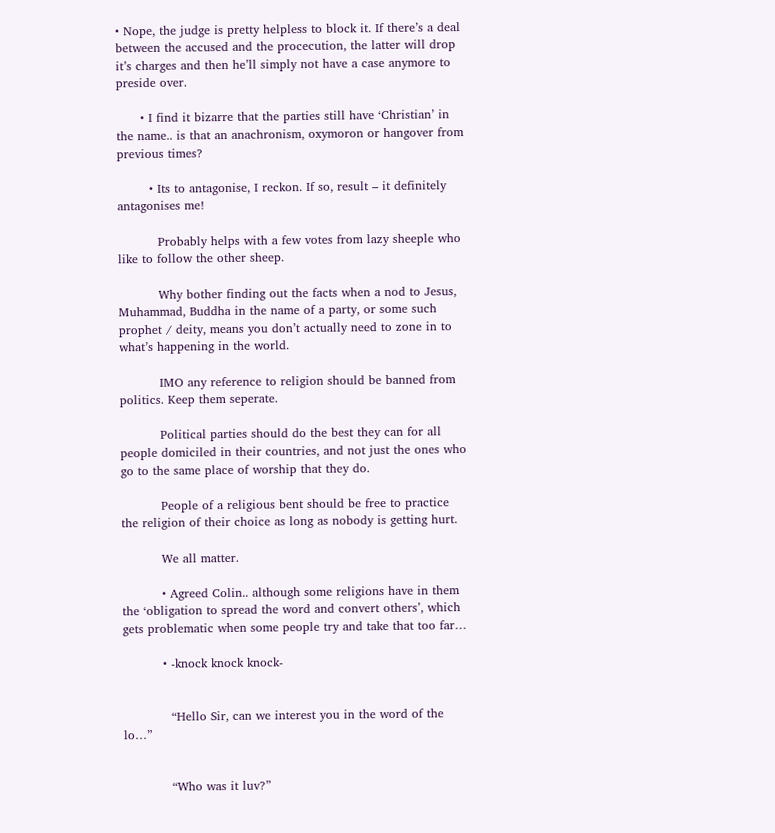• Nope, the judge is pretty helpless to block it. If there’s a deal between the accused and the procecution, the latter will drop it’s charges and then he’ll simply not have a case anymore to preside over.

      • I find it bizarre that the parties still have ‘Christian’ in the name.. is that an anachronism, oxymoron or hangover from previous times?

        • Its to antagonise, I reckon. If so, result – it definitely antagonises me!

          Probably helps with a few votes from lazy sheeple who like to follow the other sheep.

          Why bother finding out the facts when a nod to Jesus, Muhammad, Buddha in the name of a party, or some such prophet / deity, means you don’t actually need to zone in to what’s happening in the world.

          IMO any reference to religion should be banned from politics. Keep them seperate.

          Political parties should do the best they can for all people domiciled in their countries, and not just the ones who go to the same place of worship that they do.

          People of a religious bent should be free to practice the religion of their choice as long as nobody is getting hurt.

          We all matter.

          • Agreed Colin.. although some religions have in them the ‘obligation to spread the word and convert others’, which gets problematic when some people try and take that too far…

          • -knock knock knock-


            “Hello Sir, can we interest you in the word of the lo…”


            “Who was it luv?”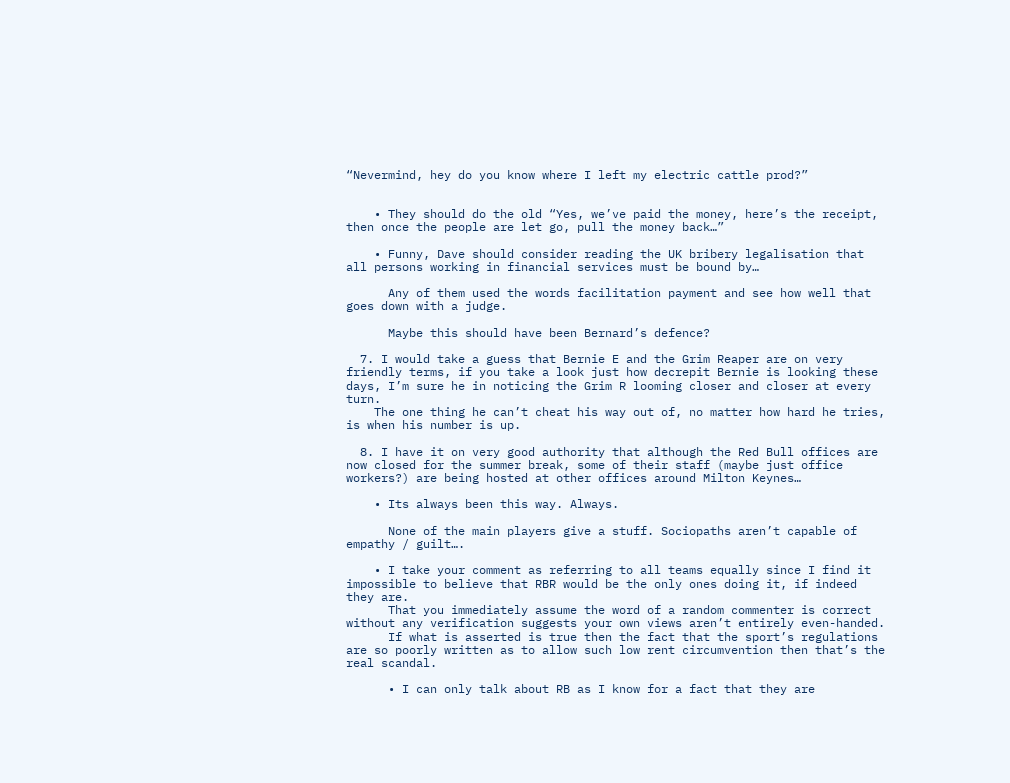“Nevermind, hey do you know where I left my electric cattle prod?”


    • They should do the old “Yes, we’ve paid the money, here’s the receipt, then once the people are let go, pull the money back…”

    • Funny, Dave should consider reading the UK bribery legalisation that all persons working in financial services must be bound by…

      Any of them used the words facilitation payment and see how well that goes down with a judge.

      Maybe this should have been Bernard’s defence?

  7. I would take a guess that Bernie E and the Grim Reaper are on very friendly terms, if you take a look just how decrepit Bernie is looking these days, I’m sure he in noticing the Grim R looming closer and closer at every turn.
    The one thing he can’t cheat his way out of, no matter how hard he tries, is when his number is up.

  8. I have it on very good authority that although the Red Bull offices are now closed for the summer break, some of their staff (maybe just office workers?) are being hosted at other offices around Milton Keynes…

    • Its always been this way. Always.

      None of the main players give a stuff. Sociopaths aren’t capable of empathy / guilt….

    • I take your comment as referring to all teams equally since I find it impossible to believe that RBR would be the only ones doing it, if indeed they are.
      That you immediately assume the word of a random commenter is correct without any verification suggests your own views aren’t entirely even-handed.
      If what is asserted is true then the fact that the sport’s regulations are so poorly written as to allow such low rent circumvention then that’s the real scandal.

      • I can only talk about RB as I know for a fact that they are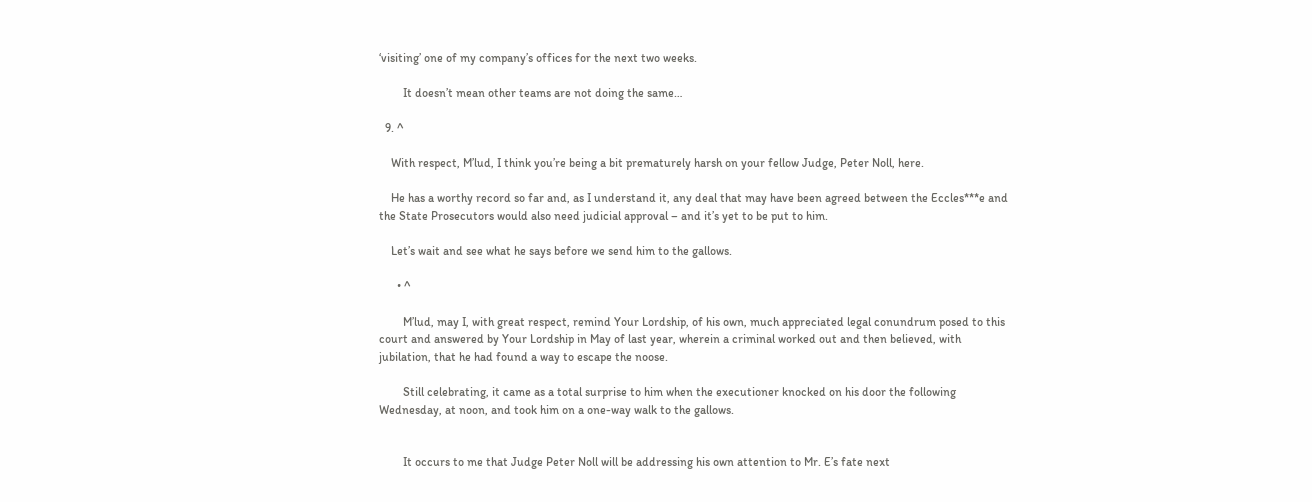‘visiting’ one of my company’s offices for the next two weeks.

        It doesn’t mean other teams are not doing the same…

  9. ^

    With respect, M’lud, I think you’re being a bit prematurely harsh on your fellow Judge, Peter Noll, here.

    He has a worthy record so far and, as I understand it, any deal that may have been agreed between the Eccles***e and the State Prosecutors would also need judicial approval – and it’s yet to be put to him.

    Let’s wait and see what he says before we send him to the gallows.

      • ^

        M’lud, may I, with great respect, remind Your Lordship, of his own, much appreciated legal conundrum posed to this court and answered by Your Lordship in May of last year, wherein a criminal worked out and then believed, with jubilation, that he had found a way to escape the noose.

        Still celebrating, it came as a total surprise to him when the executioner knocked on his door the following Wednesday, at noon, and took him on a one-way walk to the gallows.


        It occurs to me that Judge Peter Noll will be addressing his own attention to Mr. E’s fate next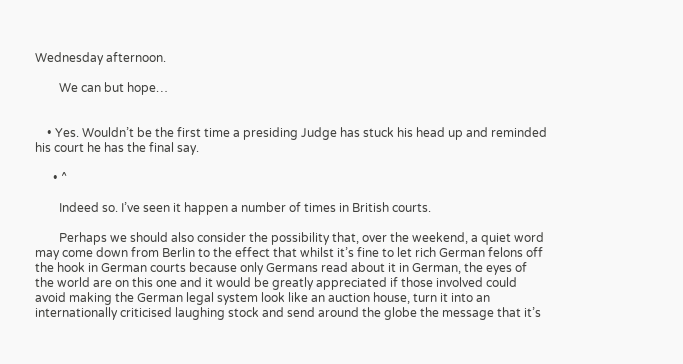Wednesday afternoon.

        We can but hope…


    • Yes. Wouldn’t be the first time a presiding Judge has stuck his head up and reminded his court he has the final say.

      • ^

        Indeed so. I’ve seen it happen a number of times in British courts.

        Perhaps we should also consider the possibility that, over the weekend, a quiet word may come down from Berlin to the effect that whilst it’s fine to let rich German felons off the hook in German courts because only Germans read about it in German, the eyes of the world are on this one and it would be greatly appreciated if those involved could avoid making the German legal system look like an auction house, turn it into an internationally criticised laughing stock and send around the globe the message that it’s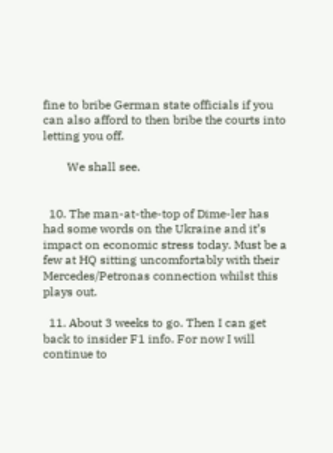fine to bribe German state officials if you can also afford to then bribe the courts into letting you off.

        We shall see.


  10. The man-at-the-top of Dime-ler has had some words on the Ukraine and it’s impact on economic stress today. Must be a few at HQ sitting uncomfortably with their Mercedes/Petronas connection whilst this plays out.

  11. About 3 weeks to go. Then I can get back to insider F1 info. For now I will continue to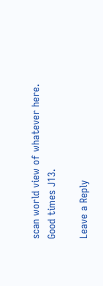scan world view of whatever here.  Good times J13.

Leave a Reply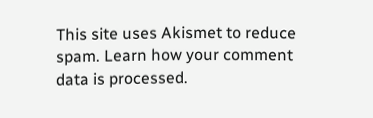This site uses Akismet to reduce spam. Learn how your comment data is processed.